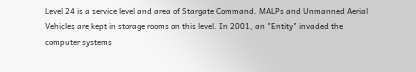Level 24 is a service level and area of Stargate Command. MALPs and Unmanned Aerial Vehicles are kept in storage rooms on this level. In 2001, an "Entity" invaded the computer systems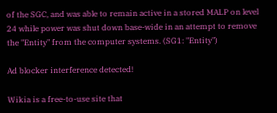of the SGC, and was able to remain active in a stored MALP on level 24 while power was shut down base-wide in an attempt to remove the "Entity" from the computer systems. (SG1: "Entity")

Ad blocker interference detected!

Wikia is a free-to-use site that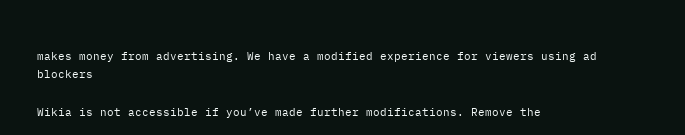makes money from advertising. We have a modified experience for viewers using ad blockers

Wikia is not accessible if you’ve made further modifications. Remove the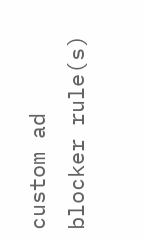custom ad blocker rule(s)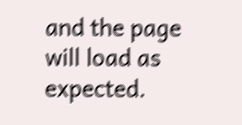and the page will load as expected.